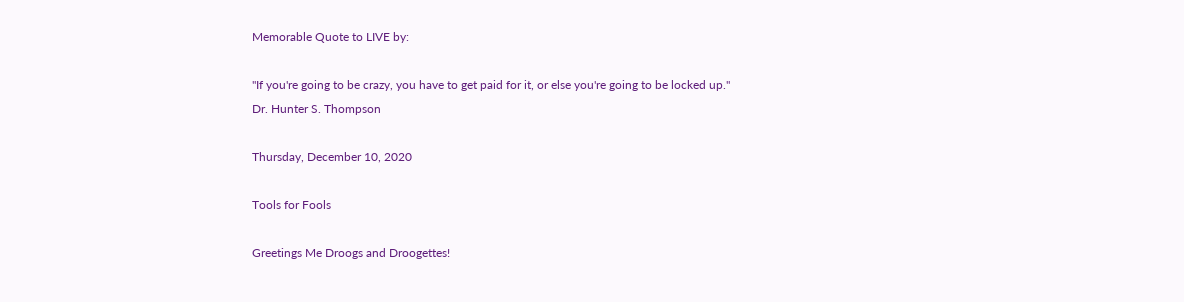Memorable Quote to LIVE by:

"If you're going to be crazy, you have to get paid for it, or else you're going to be locked up." Dr. Hunter S. Thompson

Thursday, December 10, 2020

Tools for Fools

Greetings Me Droogs and Droogettes!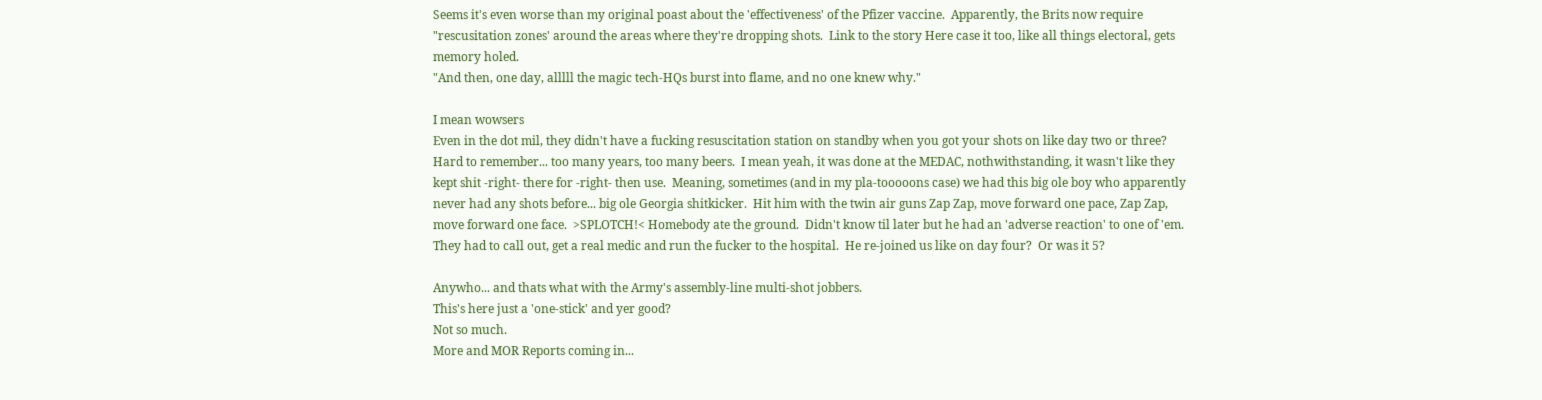Seems it's even worse than my original poast about the 'effectiveness' of the Pfizer vaccine.  Apparently, the Brits now require "rescusitation zones' around the areas where they're dropping shots.  Link to the story Here case it too, like all things electoral, gets memory holed.
"And then, one day, alllll the magic tech-HQs burst into flame, and no one knew why."

I mean wowsers
Even in the dot mil, they didn't have a fucking resuscitation station on standby when you got your shots on like day two or three?  Hard to remember... too many years, too many beers.  I mean yeah, it was done at the MEDAC, nothwithstanding, it wasn't like they kept shit -right- there for -right- then use.  Meaning, sometimes (and in my pla-tooooons case) we had this big ole boy who apparently never had any shots before... big ole Georgia shitkicker.  Hit him with the twin air guns Zap Zap, move forward one pace, Zap Zap, move forward one face.  >SPLOTCH!< Homebody ate the ground.  Didn't know til later but he had an 'adverse reaction' to one of 'em. They had to call out, get a real medic and run the fucker to the hospital.  He re-joined us like on day four?  Or was it 5?

Anywho... and thats what with the Army's assembly-line multi-shot jobbers.
This's here just a 'one-stick' and yer good?
Not so much.
More and MOR Reports coming in...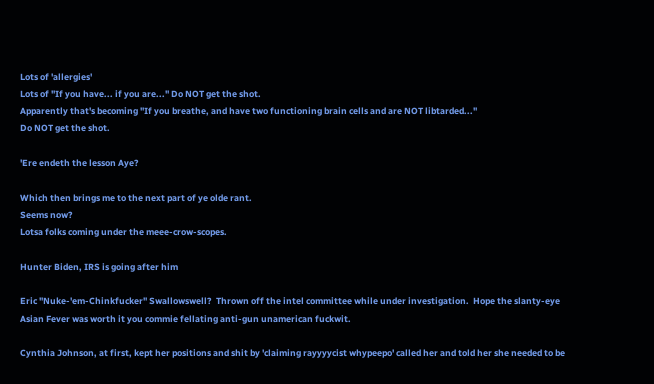Lots of 'allergies'
Lots of "If you have... if you are..." Do NOT get the shot.
Apparently that's becoming "If you breathe, and have two functioning brain cells and are NOT libtarded..."
Do NOT get the shot.

'Ere endeth the lesson Aye?

Which then brings me to the next part of ye olde rant.
Seems now?
Lotsa folks coming under the meee-crow-scopes.

Hunter Biden, IRS is going after him

Eric "Nuke-'em-Chinkfucker" Swallowswell?  Thrown off the intel committee while under investigation.  Hope the slanty-eye Asian Fever was worth it you commie fellating anti-gun unamerican fuckwit.

Cynthia Johnson, at first, kept her positions and shit by 'claiming rayyyycist whypeepo' called her and told her she needed to be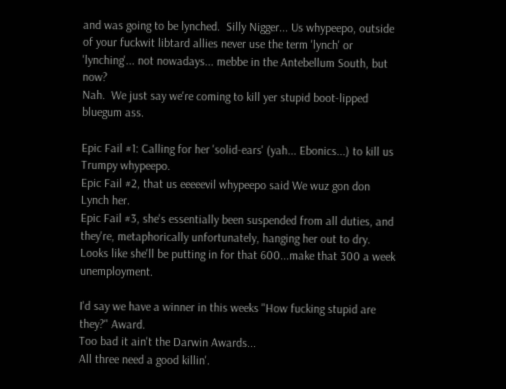and was going to be lynched.  Silly Nigger... Us whypeepo, outside of your fuckwit libtard allies never use the term 'lynch' or 'lynching'... not nowadays... mebbe in the Antebellum South, but now?
Nah.  We just say we're coming to kill yer stupid boot-lipped bluegum ass.

Epic Fail #1: Calling for her 'solid-ears' (yah... Ebonics...) to kill us Trumpy whypeepo.
Epic Fail #2, that us eeeeevil whypeepo said We wuz gon don Lynch her.
Epic Fail #3, she's essentially been suspended from all duties, and they're, metaphorically unfortunately, hanging her out to dry.  Looks like she'll be putting in for that 600...make that 300 a week unemployment.

I'd say we have a winner in this weeks "How fucking stupid are they?" Award.
Too bad it ain't the Darwin Awards...
All three need a good killin'.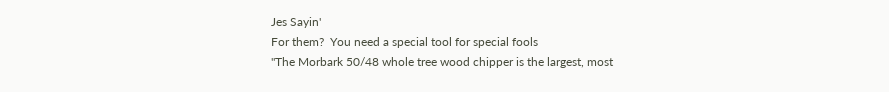Jes Sayin'
For them?  You need a special tool for special fools
"The Morbark 50/48 whole tree wood chipper is the largest, most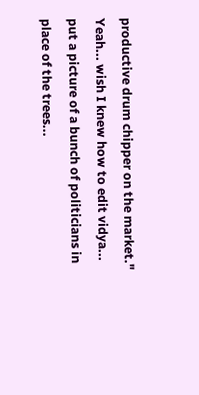productive drum chipper on the market."
Yeah... wish I knew how to edit vidya... put a picture of a bunch of politicians in place of the trees...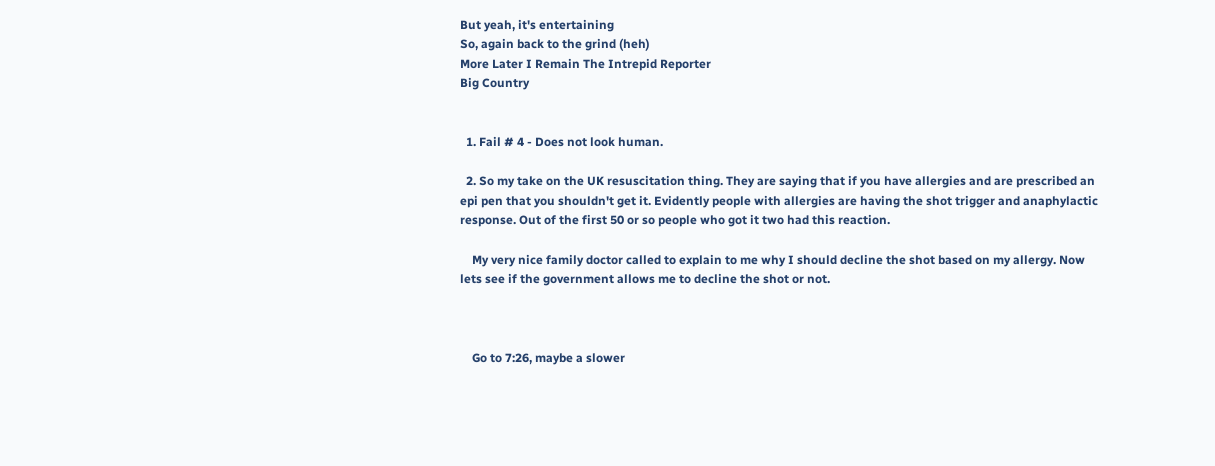But yeah, it's entertaining
So, again back to the grind (heh)
More Later I Remain The Intrepid Reporter
Big Country


  1. Fail # 4 - Does not look human.

  2. So my take on the UK resuscitation thing. They are saying that if you have allergies and are prescribed an epi pen that you shouldn't get it. Evidently people with allergies are having the shot trigger and anaphylactic response. Out of the first 50 or so people who got it two had this reaction.

    My very nice family doctor called to explain to me why I should decline the shot based on my allergy. Now lets see if the government allows me to decline the shot or not.



    Go to 7:26, maybe a slower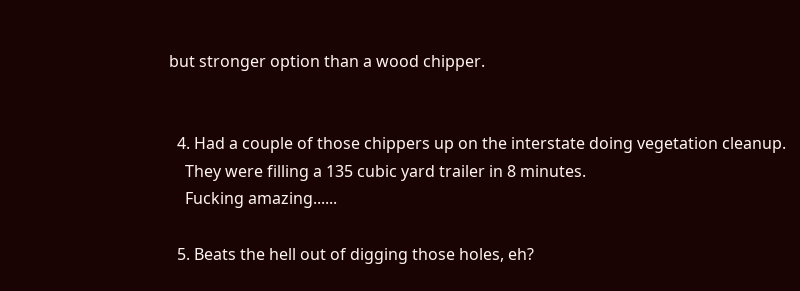but stronger option than a wood chipper.


  4. Had a couple of those chippers up on the interstate doing vegetation cleanup.
    They were filling a 135 cubic yard trailer in 8 minutes.
    Fucking amazing......

  5. Beats the hell out of digging those holes, eh?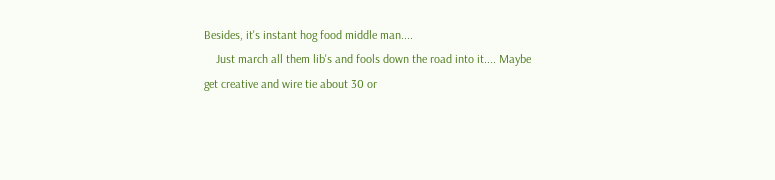Besides, it's instant hog food middle man....
    Just march all them lib's and fools down the road into it.... Maybe get creative and wire tie about 30 or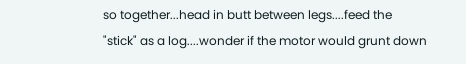so together...head in butt between legs....feed the "stick" as a log....wonder if the motor would grunt down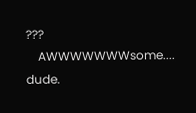???
    AWWWWWWWsome.... dude.